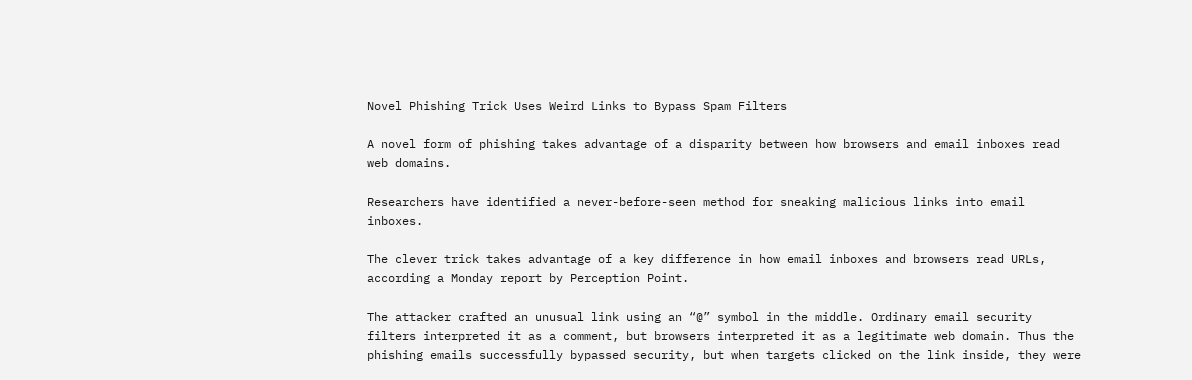Novel Phishing Trick Uses Weird Links to Bypass Spam Filters

A novel form of phishing takes advantage of a disparity between how browsers and email inboxes read web domains.

Researchers have identified a never-before-seen method for sneaking malicious links into email inboxes.

The clever trick takes advantage of a key difference in how email inboxes and browsers read URLs, according a Monday report by Perception Point.

The attacker crafted an unusual link using an “@” symbol in the middle. Ordinary email security filters interpreted it as a comment, but browsers interpreted it as a legitimate web domain. Thus the phishing emails successfully bypassed security, but when targets clicked on the link inside, they were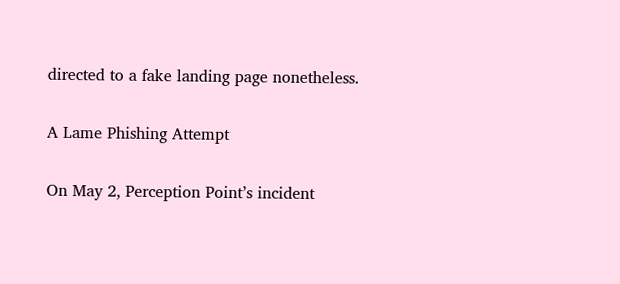directed to a fake landing page nonetheless.

A Lame Phishing Attempt

On May 2, Perception Point’s incident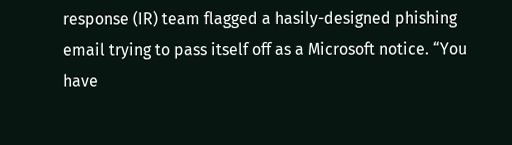response (IR) team flagged a hasily-designed phishing email trying to pass itself off as a Microsoft notice. “You have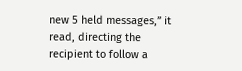new 5 held messages,” it read, directing the recipient to follow a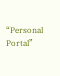“Personal Portal”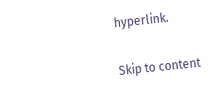hyperlink.

Skip to content